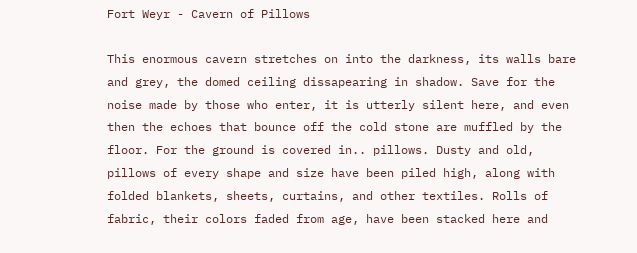Fort Weyr - Cavern of Pillows

This enormous cavern stretches on into the darkness, its walls bare and grey, the domed ceiling dissapearing in shadow. Save for the noise made by those who enter, it is utterly silent here, and even then the echoes that bounce off the cold stone are muffled by the floor. For the ground is covered in.. pillows. Dusty and old, pillows of every shape and size have been piled high, along with folded blankets, sheets, curtains, and other textiles. Rolls of fabric, their colors faded from age, have been stacked here and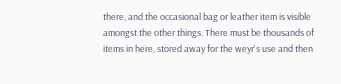there, and the occasional bag or leather item is visible amongst the other things. There must be thousands of items in here, stored away for the weyr's use and then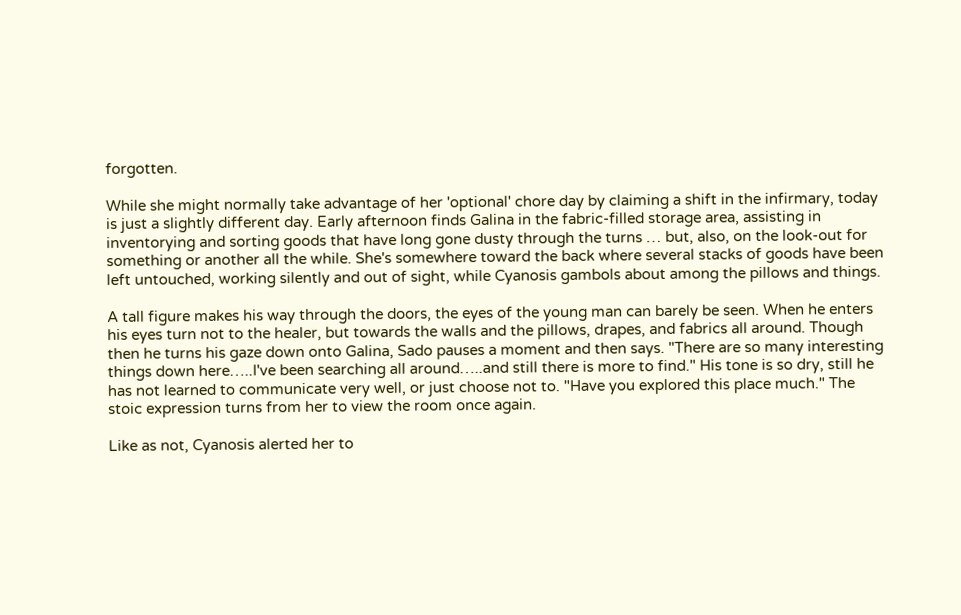forgotten.

While she might normally take advantage of her 'optional' chore day by claiming a shift in the infirmary, today is just a slightly different day. Early afternoon finds Galina in the fabric-filled storage area, assisting in inventorying and sorting goods that have long gone dusty through the turns … but, also, on the look-out for something or another all the while. She's somewhere toward the back where several stacks of goods have been left untouched, working silently and out of sight, while Cyanosis gambols about among the pillows and things.

A tall figure makes his way through the doors, the eyes of the young man can barely be seen. When he enters his eyes turn not to the healer, but towards the walls and the pillows, drapes, and fabrics all around. Though then he turns his gaze down onto Galina, Sado pauses a moment and then says. "There are so many interesting things down here…..I've been searching all around…..and still there is more to find." His tone is so dry, still he has not learned to communicate very well, or just choose not to. "Have you explored this place much." The stoic expression turns from her to view the room once again.

Like as not, Cyanosis alerted her to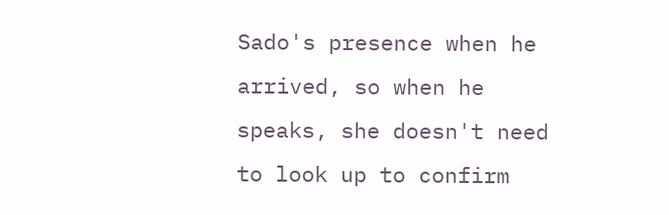Sado's presence when he arrived, so when he speaks, she doesn't need to look up to confirm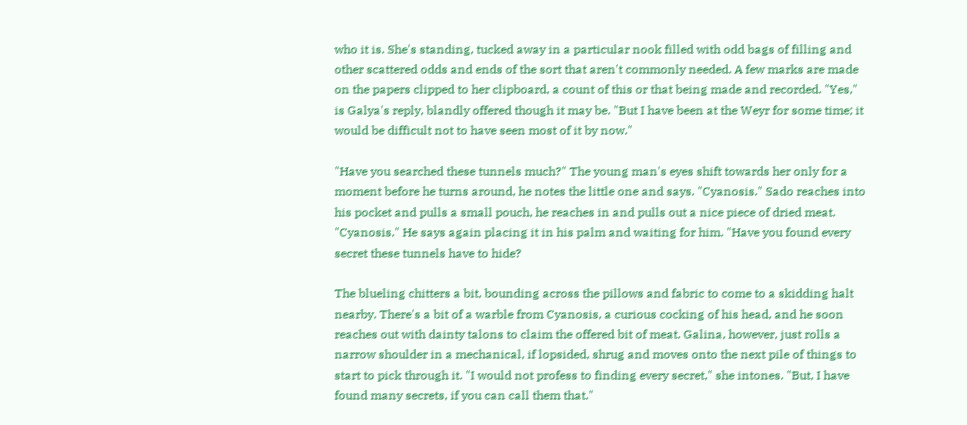who it is. She's standing, tucked away in a particular nook filled with odd bags of filling and other scattered odds and ends of the sort that aren't commonly needed. A few marks are made on the papers clipped to her clipboard, a count of this or that being made and recorded. "Yes," is Galya's reply, blandly offered though it may be. "But I have been at the Weyr for some time; it would be difficult not to have seen most of it by now."

"Have you searched these tunnels much?" The young man's eyes shift towards her only for a moment before he turns around, he notes the little one and says. "Cyanosis." Sado reaches into his pocket and pulls a small pouch, he reaches in and pulls out a nice piece of dried meat. "Cyanosis." He says again placing it in his palm and waiting for him. "Have you found every secret these tunnels have to hide?

The blueling chitters a bit, bounding across the pillows and fabric to come to a skidding halt nearby. There's a bit of a warble from Cyanosis, a curious cocking of his head, and he soon reaches out with dainty talons to claim the offered bit of meat. Galina, however, just rolls a narrow shoulder in a mechanical, if lopsided, shrug and moves onto the next pile of things to start to pick through it. "I would not profess to finding every secret," she intones. "But, I have found many secrets, if you can call them that."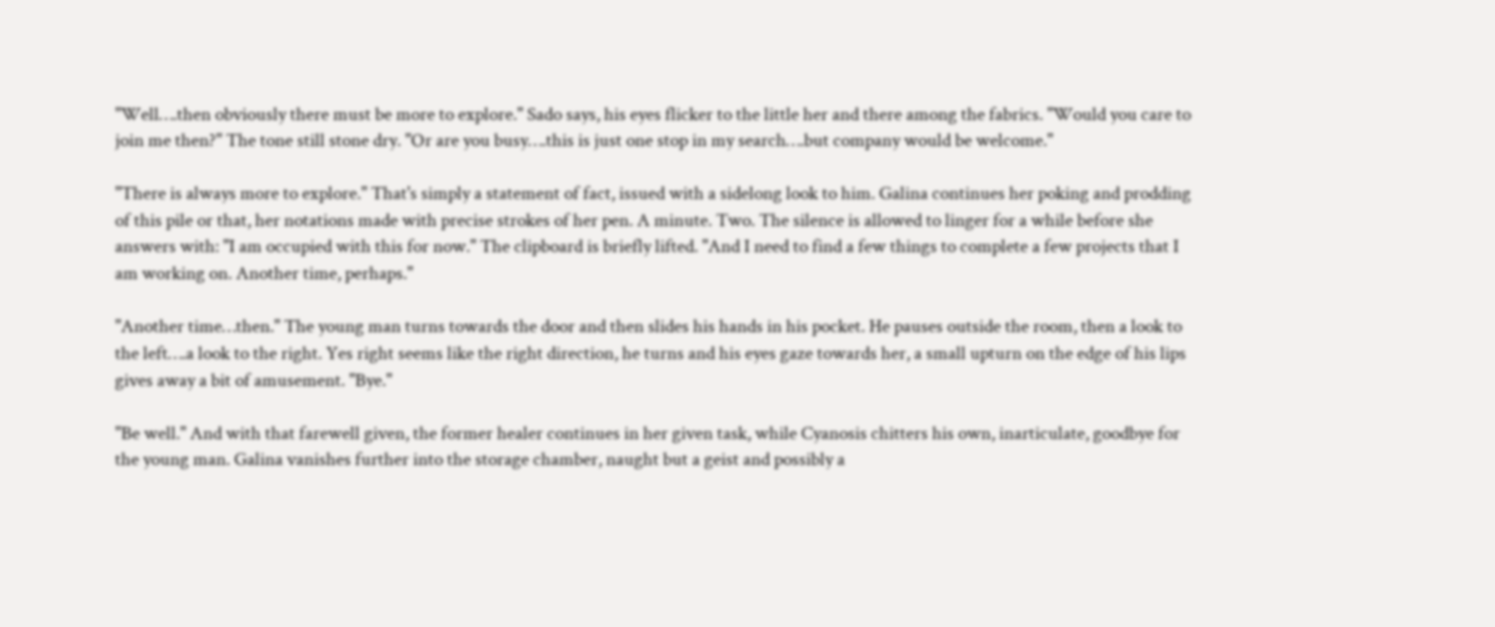"Well….then obviously there must be more to explore." Sado says, his eyes flicker to the little her and there among the fabrics. "Would you care to join me then?" The tone still stone dry. "Or are you busy….this is just one stop in my search….but company would be welcome."

"There is always more to explore." That's simply a statement of fact, issued with a sidelong look to him. Galina continues her poking and prodding of this pile or that, her notations made with precise strokes of her pen. A minute. Two. The silence is allowed to linger for a while before she answers with: "I am occupied with this for now." The clipboard is briefly lifted. "And I need to find a few things to complete a few projects that I am working on. Another time, perhaps."

"Another time…then." The young man turns towards the door and then slides his hands in his pocket. He pauses outside the room, then a look to the left….a look to the right. Yes right seems like the right direction, he turns and his eyes gaze towards her, a small upturn on the edge of his lips gives away a bit of amusement. "Bye."

"Be well." And with that farewell given, the former healer continues in her given task, while Cyanosis chitters his own, inarticulate, goodbye for the young man. Galina vanishes further into the storage chamber, naught but a geist and possibly a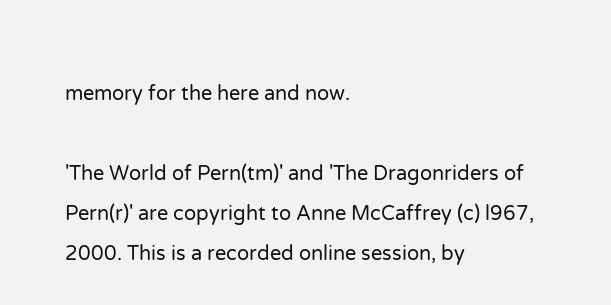memory for the here and now.

'The World of Pern(tm)' and 'The Dragonriders of Pern(r)' are copyright to Anne McCaffrey (c) l967, 2000. This is a recorded online session, by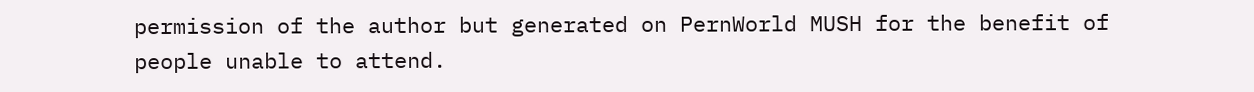permission of the author but generated on PernWorld MUSH for the benefit of people unable to attend.